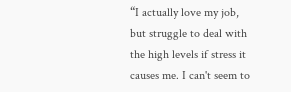“I actually love my job, but struggle to deal with the high levels if stress it causes me. I can't seem to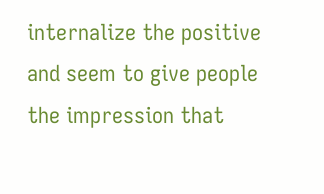internalize the positive and seem to give people the impression that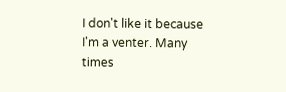I don't like it because I'm a venter. Many times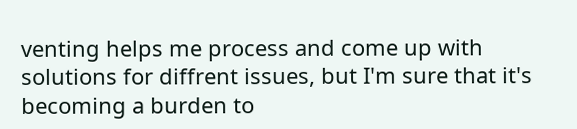venting helps me process and come up with solutions for diffrent issues, but I'm sure that it's becoming a burden to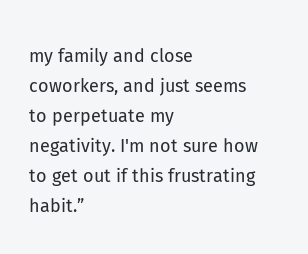my family and close coworkers, and just seems to perpetuate my negativity. I'm not sure how to get out if this frustrating habit.”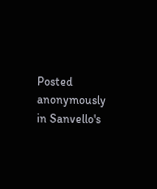Posted anonymously in Sanvello's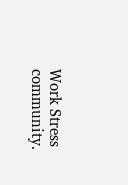Work Stress community.